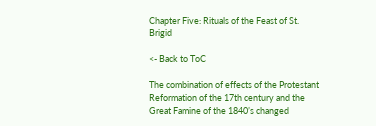Chapter Five: Rituals of the Feast of St. Brigid

<- Back to ToC

The combination of effects of the Protestant Reformation of the 17th century and the Great Famine of the 1840’s changed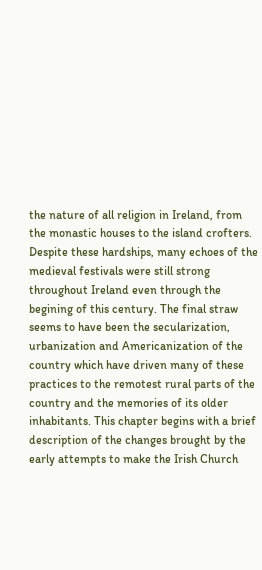the nature of all religion in Ireland, from the monastic houses to the island crofters. Despite these hardships, many echoes of the medieval festivals were still strong throughout Ireland even through the begining of this century. The final straw seems to have been the secularization, urbanization and Americanization of the country which have driven many of these practices to the remotest rural parts of the country and the memories of its older inhabitants. This chapter begins with a brief description of the changes brought by the early attempts to make the Irish Church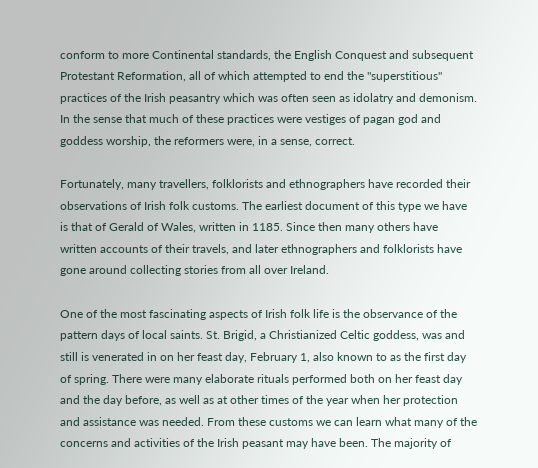conform to more Continental standards, the English Conquest and subsequent Protestant Reformation, all of which attempted to end the "superstitious" practices of the Irish peasantry which was often seen as idolatry and demonism. In the sense that much of these practices were vestiges of pagan god and goddess worship, the reformers were, in a sense, correct.

Fortunately, many travellers, folklorists and ethnographers have recorded their observations of Irish folk customs. The earliest document of this type we have is that of Gerald of Wales, written in 1185. Since then many others have written accounts of their travels, and later ethnographers and folklorists have gone around collecting stories from all over Ireland.

One of the most fascinating aspects of Irish folk life is the observance of the pattern days of local saints. St. Brigid, a Christianized Celtic goddess, was and still is venerated in on her feast day, February 1, also known to as the first day of spring. There were many elaborate rituals performed both on her feast day and the day before, as well as at other times of the year when her protection and assistance was needed. From these customs we can learn what many of the concerns and activities of the Irish peasant may have been. The majority of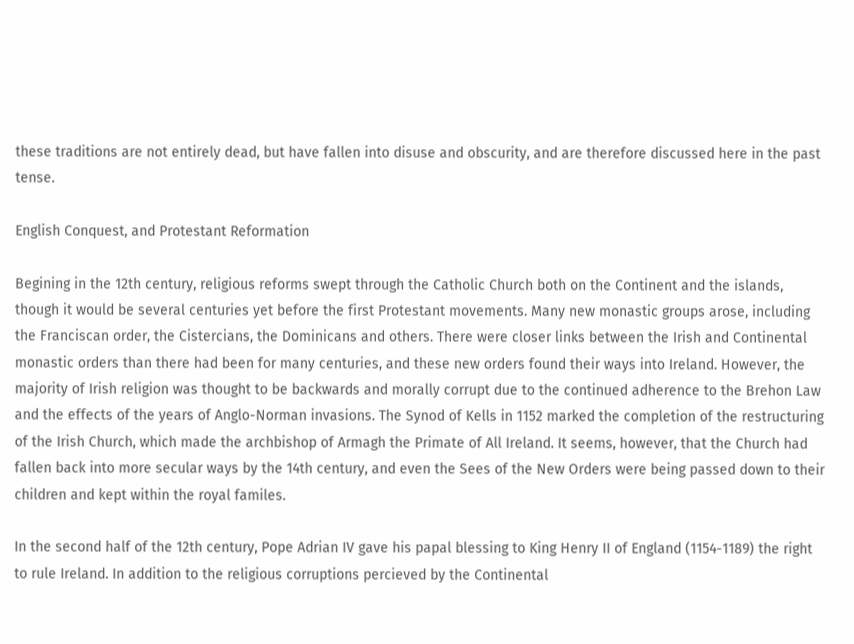these traditions are not entirely dead, but have fallen into disuse and obscurity, and are therefore discussed here in the past tense.

English Conquest, and Protestant Reformation

Begining in the 12th century, religious reforms swept through the Catholic Church both on the Continent and the islands, though it would be several centuries yet before the first Protestant movements. Many new monastic groups arose, including the Franciscan order, the Cistercians, the Dominicans and others. There were closer links between the Irish and Continental monastic orders than there had been for many centuries, and these new orders found their ways into Ireland. However, the majority of Irish religion was thought to be backwards and morally corrupt due to the continued adherence to the Brehon Law and the effects of the years of Anglo-Norman invasions. The Synod of Kells in 1152 marked the completion of the restructuring of the Irish Church, which made the archbishop of Armagh the Primate of All Ireland. It seems, however, that the Church had fallen back into more secular ways by the 14th century, and even the Sees of the New Orders were being passed down to their children and kept within the royal familes.

In the second half of the 12th century, Pope Adrian IV gave his papal blessing to King Henry II of England (1154-1189) the right to rule Ireland. In addition to the religious corruptions percieved by the Continental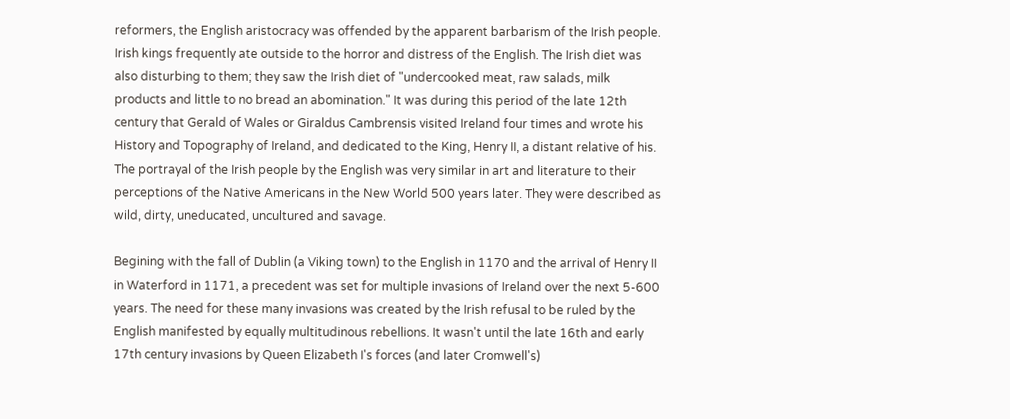reformers, the English aristocracy was offended by the apparent barbarism of the Irish people. Irish kings frequently ate outside to the horror and distress of the English. The Irish diet was also disturbing to them; they saw the Irish diet of "undercooked meat, raw salads, milk products and little to no bread an abomination." It was during this period of the late 12th century that Gerald of Wales or Giraldus Cambrensis visited Ireland four times and wrote his History and Topography of Ireland, and dedicated to the King, Henry II, a distant relative of his. The portrayal of the Irish people by the English was very similar in art and literature to their perceptions of the Native Americans in the New World 500 years later. They were described as wild, dirty, uneducated, uncultured and savage.

Begining with the fall of Dublin (a Viking town) to the English in 1170 and the arrival of Henry II in Waterford in 1171, a precedent was set for multiple invasions of Ireland over the next 5-600 years. The need for these many invasions was created by the Irish refusal to be ruled by the English manifested by equally multitudinous rebellions. It wasn't until the late 16th and early 17th century invasions by Queen Elizabeth I's forces (and later Cromwell's)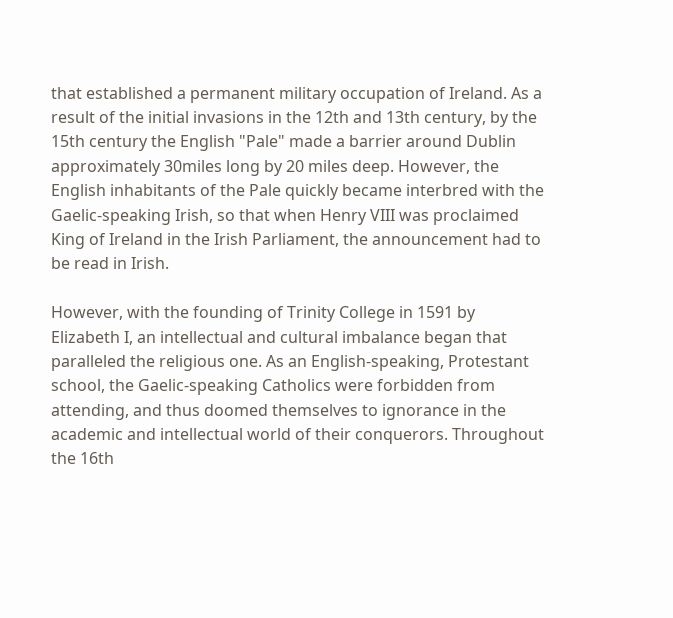that established a permanent military occupation of Ireland. As a result of the initial invasions in the 12th and 13th century, by the 15th century the English "Pale" made a barrier around Dublin approximately 30miles long by 20 miles deep. However, the English inhabitants of the Pale quickly became interbred with the Gaelic-speaking Irish, so that when Henry VIII was proclaimed King of Ireland in the Irish Parliament, the announcement had to be read in Irish.

However, with the founding of Trinity College in 1591 by Elizabeth I, an intellectual and cultural imbalance began that paralleled the religious one. As an English-speaking, Protestant school, the Gaelic-speaking Catholics were forbidden from attending, and thus doomed themselves to ignorance in the academic and intellectual world of their conquerors. Throughout the 16th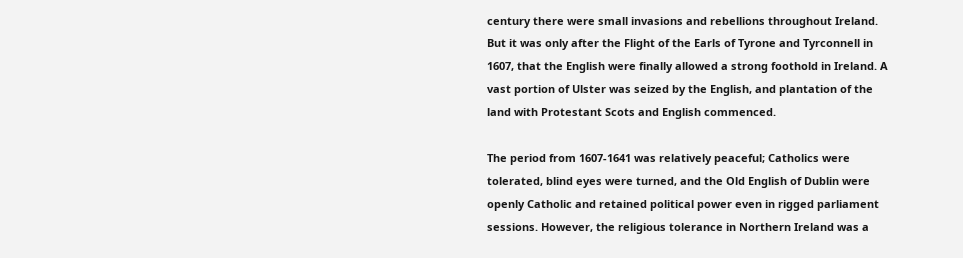century there were small invasions and rebellions throughout Ireland. But it was only after the Flight of the Earls of Tyrone and Tyrconnell in 1607, that the English were finally allowed a strong foothold in Ireland. A vast portion of Ulster was seized by the English, and plantation of the land with Protestant Scots and English commenced.

The period from 1607-1641 was relatively peaceful; Catholics were tolerated, blind eyes were turned, and the Old English of Dublin were openly Catholic and retained political power even in rigged parliament sessions. However, the religious tolerance in Northern Ireland was a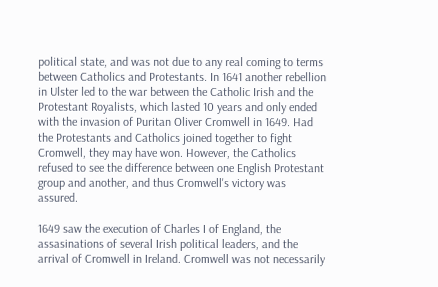political state, and was not due to any real coming to terms between Catholics and Protestants. In 1641 another rebellion in Ulster led to the war between the Catholic Irish and the Protestant Royalists, which lasted 10 years and only ended with the invasion of Puritan Oliver Cromwell in 1649. Had the Protestants and Catholics joined together to fight Cromwell, they may have won. However, the Catholics refused to see the difference between one English Protestant group and another, and thus Cromwell's victory was assured.

1649 saw the execution of Charles I of England, the assasinations of several Irish political leaders, and the arrival of Cromwell in Ireland. Cromwell was not necessarily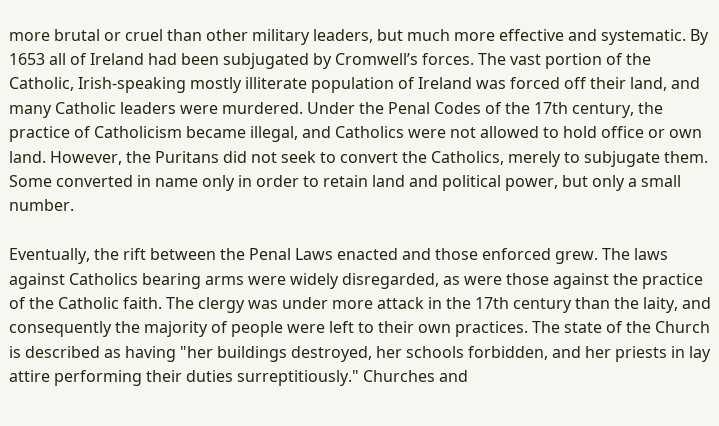more brutal or cruel than other military leaders, but much more effective and systematic. By 1653 all of Ireland had been subjugated by Cromwell’s forces. The vast portion of the Catholic, Irish-speaking mostly illiterate population of Ireland was forced off their land, and many Catholic leaders were murdered. Under the Penal Codes of the 17th century, the practice of Catholicism became illegal, and Catholics were not allowed to hold office or own land. However, the Puritans did not seek to convert the Catholics, merely to subjugate them. Some converted in name only in order to retain land and political power, but only a small number.

Eventually, the rift between the Penal Laws enacted and those enforced grew. The laws against Catholics bearing arms were widely disregarded, as were those against the practice of the Catholic faith. The clergy was under more attack in the 17th century than the laity, and consequently the majority of people were left to their own practices. The state of the Church is described as having "her buildings destroyed, her schools forbidden, and her priests in lay attire performing their duties surreptitiously." Churches and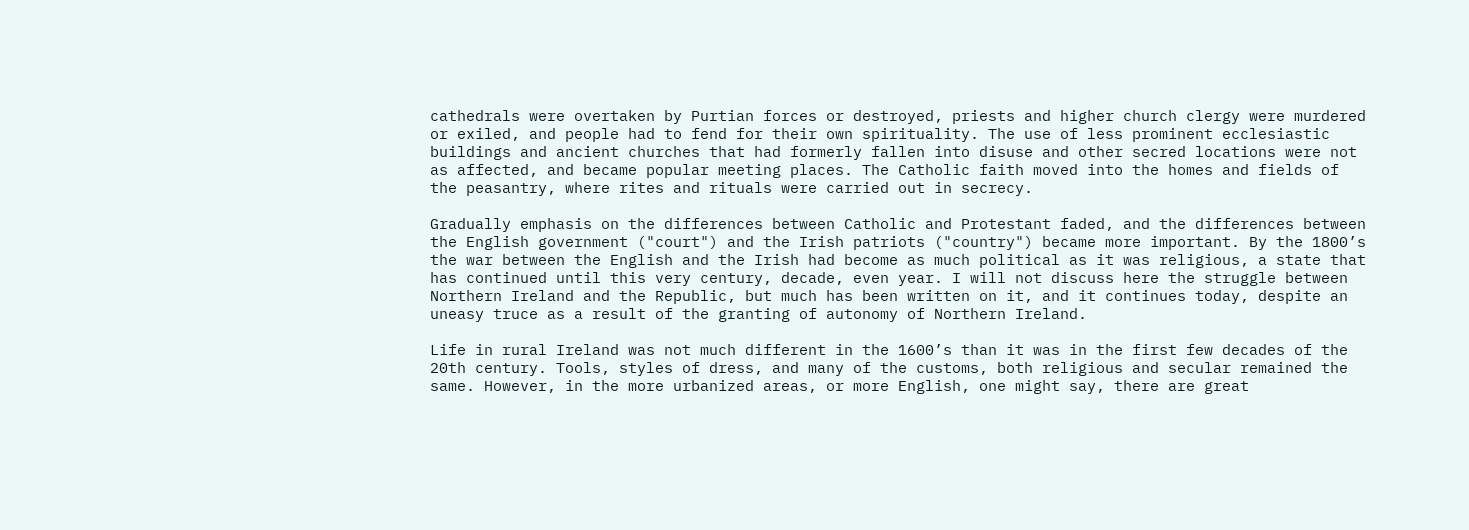cathedrals were overtaken by Purtian forces or destroyed, priests and higher church clergy were murdered or exiled, and people had to fend for their own spirituality. The use of less prominent ecclesiastic buildings and ancient churches that had formerly fallen into disuse and other secred locations were not as affected, and became popular meeting places. The Catholic faith moved into the homes and fields of the peasantry, where rites and rituals were carried out in secrecy.

Gradually emphasis on the differences between Catholic and Protestant faded, and the differences between the English government ("court") and the Irish patriots ("country") became more important. By the 1800’s the war between the English and the Irish had become as much political as it was religious, a state that has continued until this very century, decade, even year. I will not discuss here the struggle between Northern Ireland and the Republic, but much has been written on it, and it continues today, despite an uneasy truce as a result of the granting of autonomy of Northern Ireland.

Life in rural Ireland was not much different in the 1600’s than it was in the first few decades of the 20th century. Tools, styles of dress, and many of the customs, both religious and secular remained the same. However, in the more urbanized areas, or more English, one might say, there are great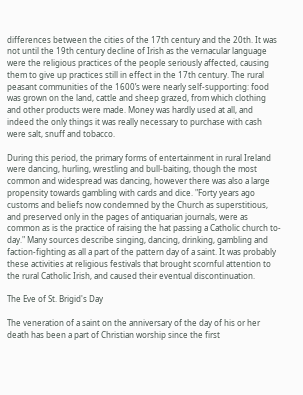differences between the cities of the 17th century and the 20th. It was not until the 19th century decline of Irish as the vernacular language were the religious practices of the people seriously affected, causing them to give up practices still in effect in the 17th century. The rural peasant communities of the 1600’s were nearly self-supporting: food was grown on the land, cattle and sheep grazed, from which clothing and other products were made. Money was hardly used at all, and indeed the only things it was really necessary to purchase with cash were salt, snuff and tobacco.

During this period, the primary forms of entertainment in rural Ireland were dancing, hurling, wrestling and bull-baiting, though the most common and widespread was dancing, however there was also a large propensity towards gambling with cards and dice. "Forty years ago customs and beliefs now condemned by the Church as superstitious, and preserved only in the pages of antiquarian journals, were as common as is the practice of raising the hat passing a Catholic church to-day." Many sources describe singing, dancing, drinking, gambling and faction-fighting as all a part of the pattern day of a saint. It was probably these activities at religious festivals that brought scornful attention to the rural Catholic Irish, and caused their eventual discontinuation.

The Eve of St. Brigid's Day

The veneration of a saint on the anniversary of the day of his or her death has been a part of Christian worship since the first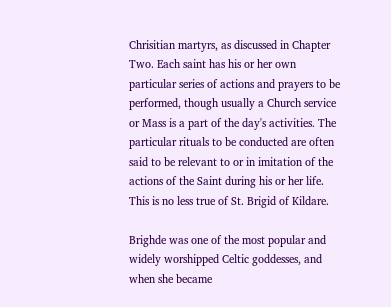Chrisitian martyrs, as discussed in Chapter Two. Each saint has his or her own particular series of actions and prayers to be performed, though usually a Church service or Mass is a part of the day's activities. The particular rituals to be conducted are often said to be relevant to or in imitation of the actions of the Saint during his or her life. This is no less true of St. Brigid of Kildare.

Brighde was one of the most popular and widely worshipped Celtic goddesses, and when she became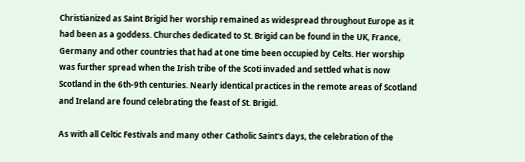Christianized as Saint Brigid her worship remained as widespread throughout Europe as it had been as a goddess. Churches dedicated to St. Brigid can be found in the UK, France, Germany and other countries that had at one time been occupied by Celts. Her worship was further spread when the Irish tribe of the Scoti invaded and settled what is now Scotland in the 6th-9th centuries. Nearly identical practices in the remote areas of Scotland and Ireland are found celebrating the feast of St. Brigid.

As with all Celtic Festivals and many other Catholic Saint's days, the celebration of the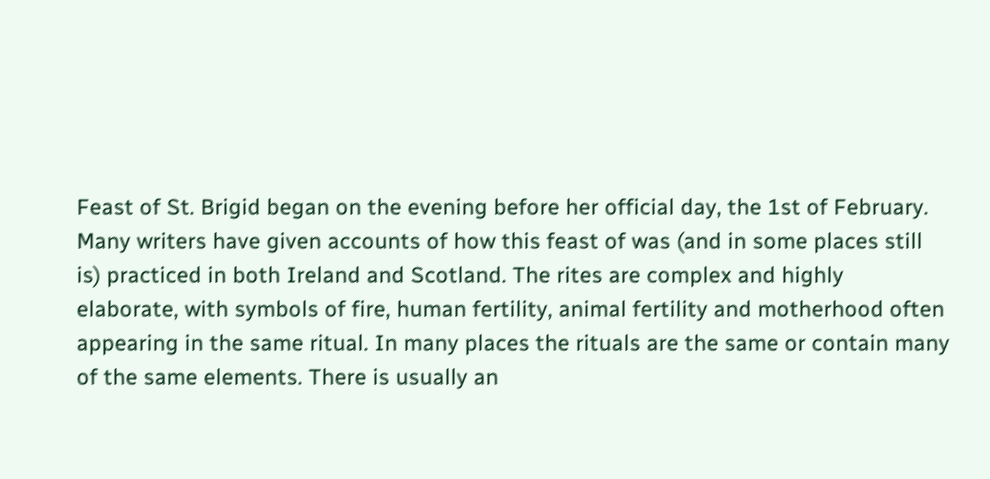Feast of St. Brigid began on the evening before her official day, the 1st of February. Many writers have given accounts of how this feast of was (and in some places still is) practiced in both Ireland and Scotland. The rites are complex and highly elaborate, with symbols of fire, human fertility, animal fertility and motherhood often appearing in the same ritual. In many places the rituals are the same or contain many of the same elements. There is usually an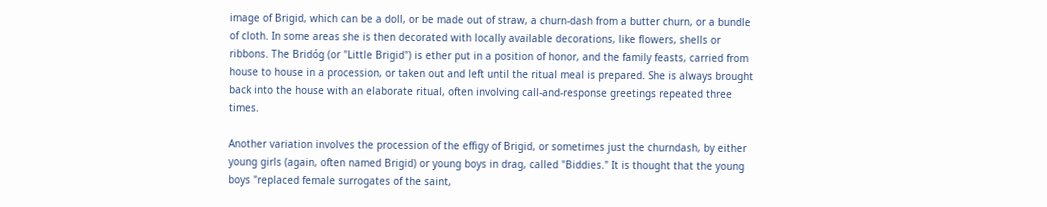image of Brigid, which can be a doll, or be made out of straw, a churn-dash from a butter churn, or a bundle of cloth. In some areas she is then decorated with locally available decorations, like flowers, shells or ribbons. The Bridóg (or "Little Brigid") is ether put in a position of honor, and the family feasts, carried from house to house in a procession, or taken out and left until the ritual meal is prepared. She is always brought back into the house with an elaborate ritual, often involving call-and-response greetings repeated three times.

Another variation involves the procession of the effigy of Brigid, or sometimes just the churndash, by either young girls (again, often named Brigid) or young boys in drag, called "Biddies." It is thought that the young boys "replaced female surrogates of the saint,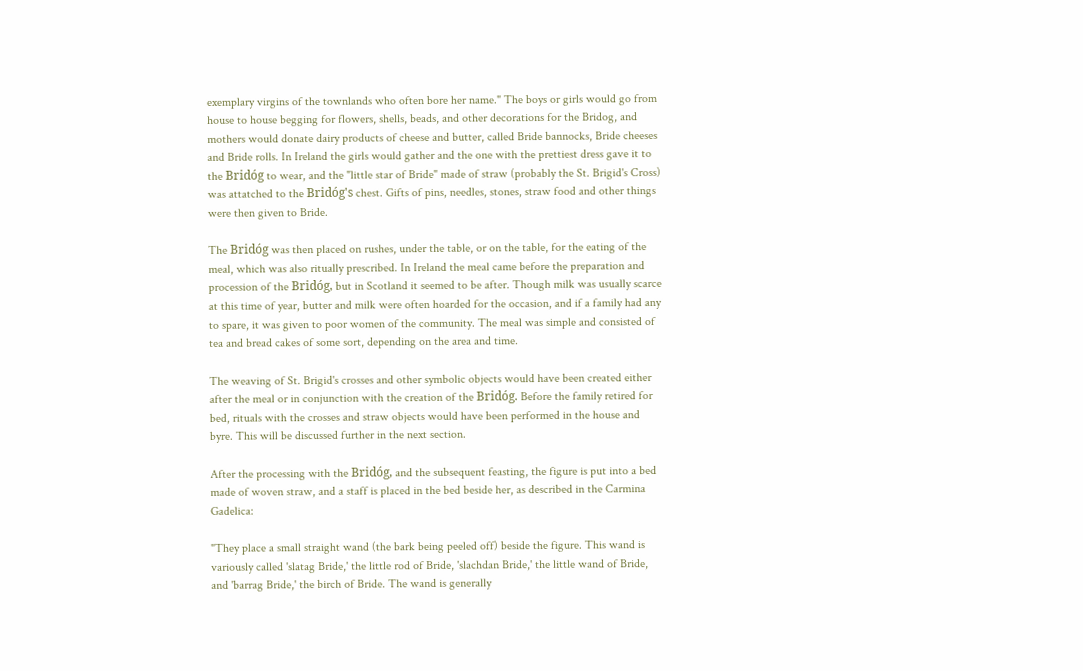exemplary virgins of the townlands who often bore her name." The boys or girls would go from house to house begging for flowers, shells, beads, and other decorations for the Bridog, and mothers would donate dairy products of cheese and butter, called Bride bannocks, Bride cheeses and Bride rolls. In Ireland the girls would gather and the one with the prettiest dress gave it to the Bridóg to wear, and the "little star of Bride" made of straw (probably the St. Brigid's Cross) was attatched to the Bridóg's chest. Gifts of pins, needles, stones, straw food and other things were then given to Bride.

The Bridóg was then placed on rushes, under the table, or on the table, for the eating of the meal, which was also ritually prescribed. In Ireland the meal came before the preparation and procession of the Bridóg, but in Scotland it seemed to be after. Though milk was usually scarce at this time of year, butter and milk were often hoarded for the occasion, and if a family had any to spare, it was given to poor women of the community. The meal was simple and consisted of tea and bread cakes of some sort, depending on the area and time.

The weaving of St. Brigid's crosses and other symbolic objects would have been created either after the meal or in conjunction with the creation of the Bridóg. Before the family retired for bed, rituals with the crosses and straw objects would have been performed in the house and byre. This will be discussed further in the next section.

After the processing with the Bridóg, and the subsequent feasting, the figure is put into a bed made of woven straw, and a staff is placed in the bed beside her, as described in the Carmina Gadelica:

"They place a small straight wand (the bark being peeled off) beside the figure. This wand is variously called 'slatag Bride,' the little rod of Bride, 'slachdan Bride,' the little wand of Bride, and 'barrag Bride,' the birch of Bride. The wand is generally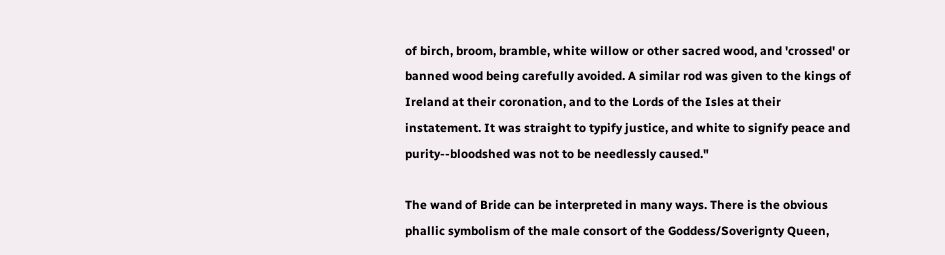of birch, broom, bramble, white willow or other sacred wood, and 'crossed' or banned wood being carefully avoided. A similar rod was given to the kings of Ireland at their coronation, and to the Lords of the Isles at their instatement. It was straight to typify justice, and white to signify peace and purity--bloodshed was not to be needlessly caused."

The wand of Bride can be interpreted in many ways. There is the obvious phallic symbolism of the male consort of the Goddess/Soverignty Queen,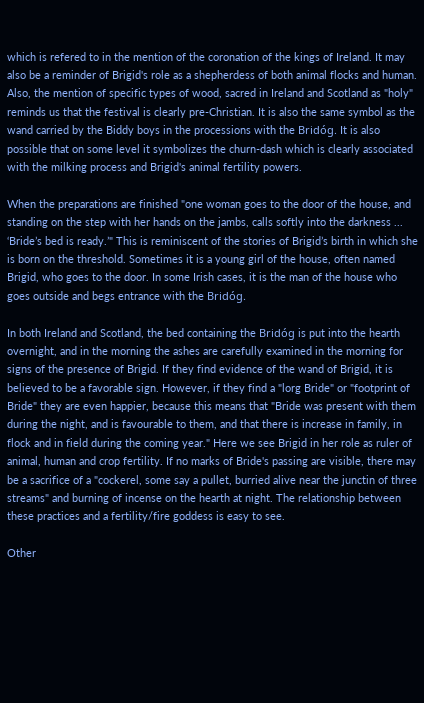which is refered to in the mention of the coronation of the kings of Ireland. It may also be a reminder of Brigid's role as a shepherdess of both animal flocks and human. Also, the mention of specific types of wood, sacred in Ireland and Scotland as "holy" reminds us that the festival is clearly pre-Christian. It is also the same symbol as the wand carried by the Biddy boys in the processions with the Bridóg. It is also possible that on some level it symbolizes the churn-dash which is clearly associated with the milking process and Brigid's animal fertility powers.

When the preparations are finished "one woman goes to the door of the house, and standing on the step with her hands on the jambs, calls softly into the darkness ... ‘Bride’s bed is ready.’" This is reminiscent of the stories of Brigid’s birth in which she is born on the threshold. Sometimes it is a young girl of the house, often named Brigid, who goes to the door. In some Irish cases, it is the man of the house who goes outside and begs entrance with the Bridóg.

In both Ireland and Scotland, the bed containing the Bridóg is put into the hearth overnight, and in the morning the ashes are carefully examined in the morning for signs of the presence of Brigid. If they find evidence of the wand of Brigid, it is believed to be a favorable sign. However, if they find a "lorg Bride" or "footprint of Bride" they are even happier, because this means that "Bride was present with them during the night, and is favourable to them, and that there is increase in family, in flock and in field during the coming year." Here we see Brigid in her role as ruler of animal, human and crop fertility. If no marks of Bride's passing are visible, there may be a sacrifice of a "cockerel, some say a pullet, burried alive near the junctin of three streams" and burning of incense on the hearth at night. The relationship between these practices and a fertility/fire goddess is easy to see.

Other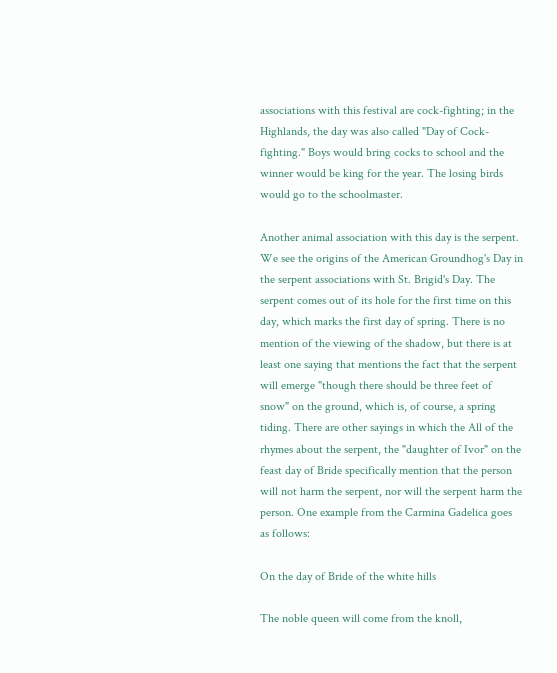associations with this festival are cock-fighting; in the Highlands, the day was also called "Day of Cock-fighting." Boys would bring cocks to school and the winner would be king for the year. The losing birds would go to the schoolmaster.

Another animal association with this day is the serpent. We see the origins of the American Groundhog's Day in the serpent associations with St. Brigid's Day. The serpent comes out of its hole for the first time on this day, which marks the first day of spring. There is no mention of the viewing of the shadow, but there is at least one saying that mentions the fact that the serpent will emerge "though there should be three feet of snow" on the ground, which is, of course, a spring tiding. There are other sayings in which the All of the rhymes about the serpent, the "daughter of Ivor" on the feast day of Bride specifically mention that the person will not harm the serpent, nor will the serpent harm the person. One example from the Carmina Gadelica goes as follows:

On the day of Bride of the white hills

The noble queen will come from the knoll,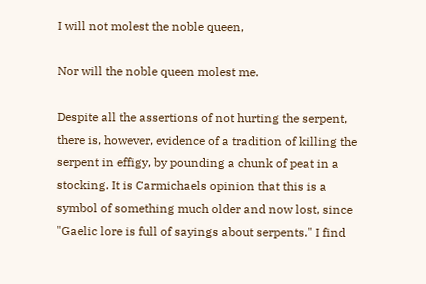I will not molest the noble queen,

Nor will the noble queen molest me.

Despite all the assertions of not hurting the serpent, there is, however, evidence of a tradition of killing the serpent in effigy, by pounding a chunk of peat in a stocking. It is Carmichaels opinion that this is a symbol of something much older and now lost, since "Gaelic lore is full of sayings about serpents." I find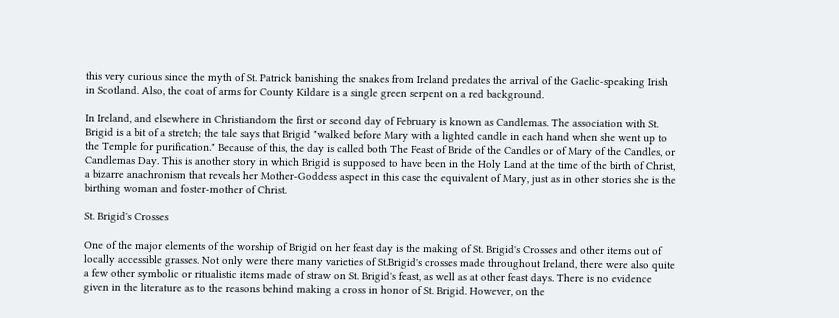this very curious since the myth of St. Patrick banishing the snakes from Ireland predates the arrival of the Gaelic-speaking Irish in Scotland. Also, the coat of arms for County Kildare is a single green serpent on a red background.

In Ireland, and elsewhere in Christiandom the first or second day of February is known as Candlemas. The association with St. Brigid is a bit of a stretch; the tale says that Brigid "walked before Mary with a lighted candle in each hand when she went up to the Temple for purification." Because of this, the day is called both The Feast of Bride of the Candles or of Mary of the Candles, or Candlemas Day. This is another story in which Brigid is supposed to have been in the Holy Land at the time of the birth of Christ, a bizarre anachronism that reveals her Mother-Goddess aspect in this case the equivalent of Mary, just as in other stories she is the birthing woman and foster-mother of Christ.

St. Brigid's Crosses

One of the major elements of the worship of Brigid on her feast day is the making of St. Brigid's Crosses and other items out of locally accessible grasses. Not only were there many varieties of St.Brigid's crosses made throughout Ireland, there were also quite a few other symbolic or ritualistic items made of straw on St. Brigid's feast, as well as at other feast days. There is no evidence given in the literature as to the reasons behind making a cross in honor of St. Brigid. However, on the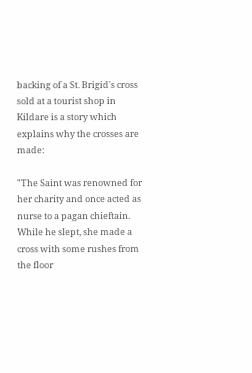backing of a St. Brigid's cross sold at a tourist shop in Kildare is a story which explains why the crosses are made:

"The Saint was renowned for her charity and once acted as nurse to a pagan chieftain. While he slept, she made a cross with some rushes from the floor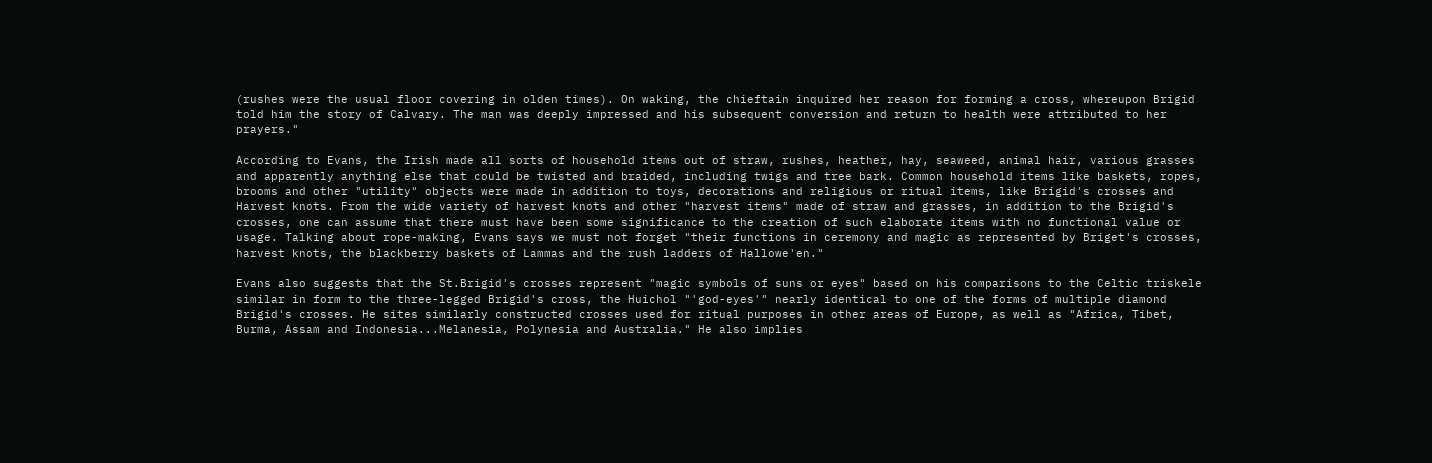(rushes were the usual floor covering in olden times). On waking, the chieftain inquired her reason for forming a cross, whereupon Brigid told him the story of Calvary. The man was deeply impressed and his subsequent conversion and return to health were attributed to her prayers."

According to Evans, the Irish made all sorts of household items out of straw, rushes, heather, hay, seaweed, animal hair, various grasses and apparently anything else that could be twisted and braided, including twigs and tree bark. Common household items like baskets, ropes, brooms and other "utility" objects were made in addition to toys, decorations and religious or ritual items, like Brigid's crosses and Harvest knots. From the wide variety of harvest knots and other "harvest items" made of straw and grasses, in addition to the Brigid's crosses, one can assume that there must have been some significance to the creation of such elaborate items with no functional value or usage. Talking about rope-making, Evans says we must not forget "their functions in ceremony and magic as represented by Briget's crosses, harvest knots, the blackberry baskets of Lammas and the rush ladders of Hallowe'en."

Evans also suggests that the St.Brigid's crosses represent "magic symbols of suns or eyes" based on his comparisons to the Celtic triskele similar in form to the three-legged Brigid's cross, the Huichol "'god-eyes'" nearly identical to one of the forms of multiple diamond Brigid's crosses. He sites similarly constructed crosses used for ritual purposes in other areas of Europe, as well as "Africa, Tibet, Burma, Assam and Indonesia...Melanesia, Polynesia and Australia." He also implies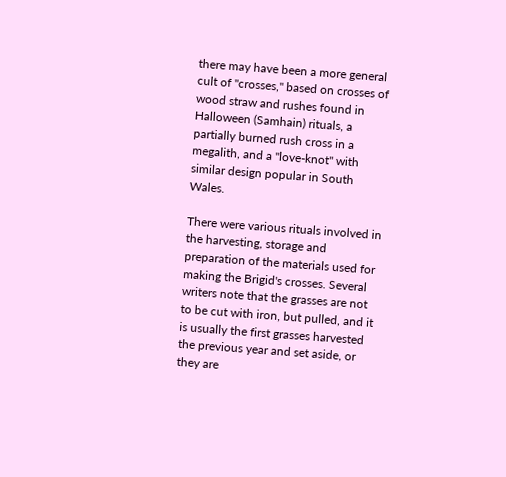there may have been a more general cult of "crosses," based on crosses of wood straw and rushes found in Halloween (Samhain) rituals, a partially burned rush cross in a megalith, and a "love-knot" with similar design popular in South Wales.

There were various rituals involved in the harvesting, storage and preparation of the materials used for making the Brigid's crosses. Several writers note that the grasses are not to be cut with iron, but pulled, and it is usually the first grasses harvested the previous year and set aside, or they are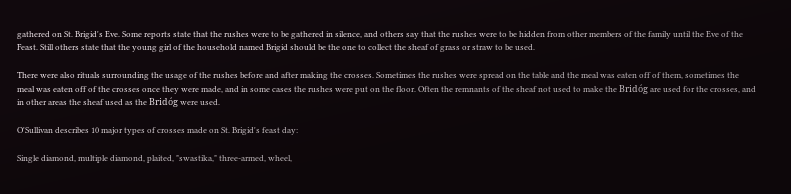gathered on St. Brigid's Eve. Some reports state that the rushes were to be gathered in silence, and others say that the rushes were to be hidden from other members of the family until the Eve of the Feast. Still others state that the young girl of the household named Brigid should be the one to collect the sheaf of grass or straw to be used.

There were also rituals surrounding the usage of the rushes before and after making the crosses. Sometimes the rushes were spread on the table and the meal was eaten off of them, sometimes the meal was eaten off of the crosses once they were made, and in some cases the rushes were put on the floor. Often the remnants of the sheaf not used to make the Bridóg are used for the crosses, and in other areas the sheaf used as the Bridóg were used.

O'Sullivan describes 10 major types of crosses made on St. Brigid's feast day:

Single diamond, multiple diamond, plaited, "swastika," three-armed, wheel,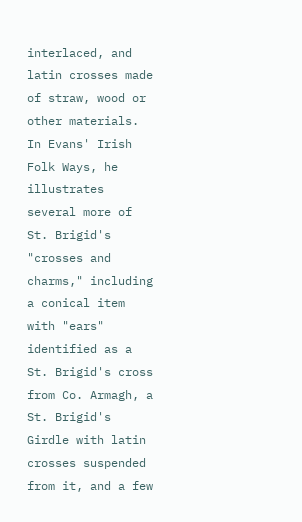interlaced, and latin crosses made of straw, wood or other materials. In Evans' Irish Folk Ways, he illustrates several more of St. Brigid's "crosses and charms," including a conical item with "ears" identified as a St. Brigid's cross from Co. Armagh, a St. Brigid's Girdle with latin crosses suspended from it, and a few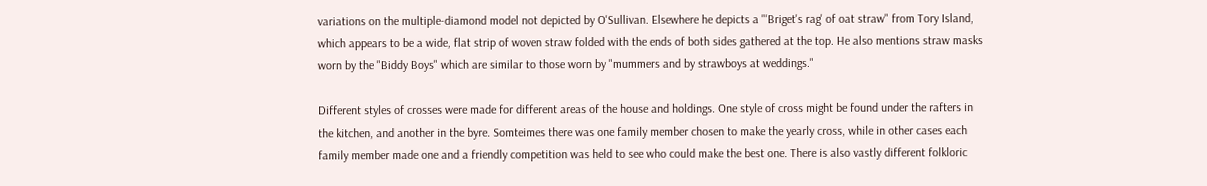variations on the multiple-diamond model not depicted by O'Sullivan. Elsewhere he depicts a "'Briget's rag' of oat straw" from Tory Island, which appears to be a wide, flat strip of woven straw folded with the ends of both sides gathered at the top. He also mentions straw masks worn by the "Biddy Boys" which are similar to those worn by "mummers and by strawboys at weddings."

Different styles of crosses were made for different areas of the house and holdings. One style of cross might be found under the rafters in the kitchen, and another in the byre. Somteimes there was one family member chosen to make the yearly cross, while in other cases each family member made one and a friendly competition was held to see who could make the best one. There is also vastly different folkloric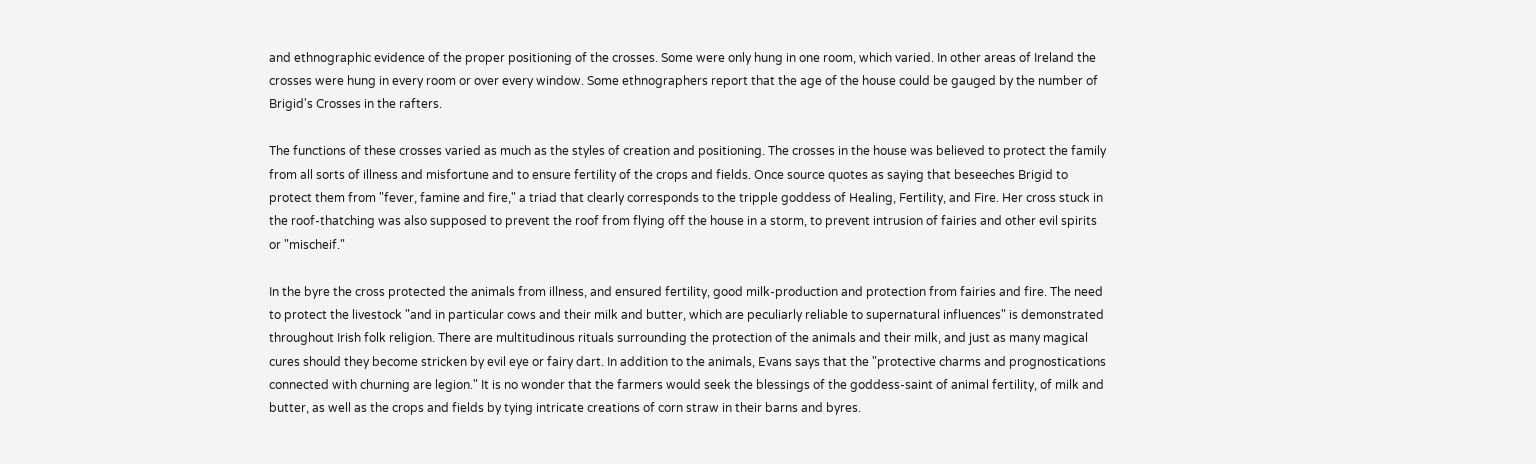and ethnographic evidence of the proper positioning of the crosses. Some were only hung in one room, which varied. In other areas of Ireland the crosses were hung in every room or over every window. Some ethnographers report that the age of the house could be gauged by the number of Brigid's Crosses in the rafters.

The functions of these crosses varied as much as the styles of creation and positioning. The crosses in the house was believed to protect the family from all sorts of illness and misfortune and to ensure fertility of the crops and fields. Once source quotes as saying that beseeches Brigid to protect them from "fever, famine and fire," a triad that clearly corresponds to the tripple goddess of Healing, Fertility, and Fire. Her cross stuck in the roof-thatching was also supposed to prevent the roof from flying off the house in a storm, to prevent intrusion of fairies and other evil spirits or "mischeif."

In the byre the cross protected the animals from illness, and ensured fertility, good milk-production and protection from fairies and fire. The need to protect the livestock "and in particular cows and their milk and butter, which are peculiarly reliable to supernatural influences" is demonstrated throughout Irish folk religion. There are multitudinous rituals surrounding the protection of the animals and their milk, and just as many magical cures should they become stricken by evil eye or fairy dart. In addition to the animals, Evans says that the "protective charms and prognostications connected with churning are legion." It is no wonder that the farmers would seek the blessings of the goddess-saint of animal fertility, of milk and butter, as well as the crops and fields by tying intricate creations of corn straw in their barns and byres.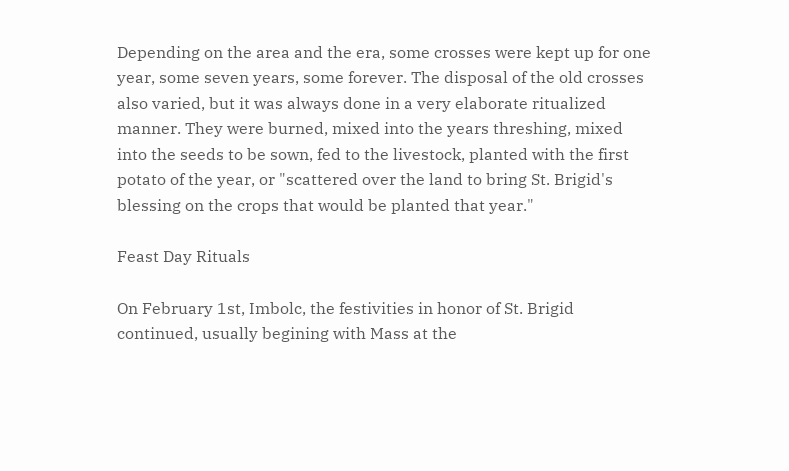Depending on the area and the era, some crosses were kept up for one year, some seven years, some forever. The disposal of the old crosses also varied, but it was always done in a very elaborate ritualized manner. They were burned, mixed into the years threshing, mixed into the seeds to be sown, fed to the livestock, planted with the first potato of the year, or "scattered over the land to bring St. Brigid's blessing on the crops that would be planted that year."

Feast Day Rituals

On February 1st, Imbolc, the festivities in honor of St. Brigid continued, usually begining with Mass at the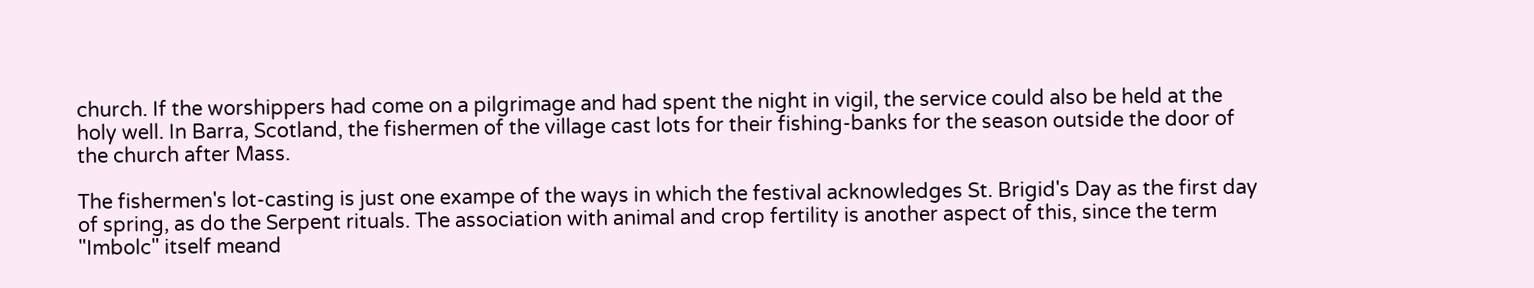church. If the worshippers had come on a pilgrimage and had spent the night in vigil, the service could also be held at the holy well. In Barra, Scotland, the fishermen of the village cast lots for their fishing-banks for the season outside the door of the church after Mass.

The fishermen's lot-casting is just one exampe of the ways in which the festival acknowledges St. Brigid's Day as the first day of spring, as do the Serpent rituals. The association with animal and crop fertility is another aspect of this, since the term "Imbolc" itself meand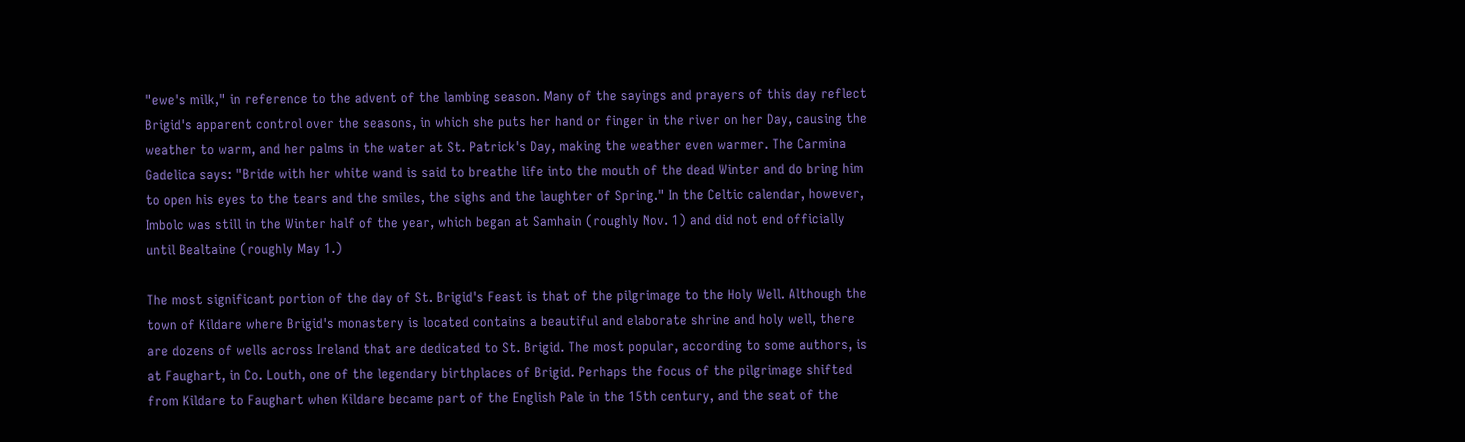"ewe's milk," in reference to the advent of the lambing season. Many of the sayings and prayers of this day reflect Brigid's apparent control over the seasons, in which she puts her hand or finger in the river on her Day, causing the weather to warm, and her palms in the water at St. Patrick's Day, making the weather even warmer. The Carmina Gadelica says: "Bride with her white wand is said to breathe life into the mouth of the dead Winter and do bring him to open his eyes to the tears and the smiles, the sighs and the laughter of Spring." In the Celtic calendar, however, Imbolc was still in the Winter half of the year, which began at Samhain (roughly Nov. 1) and did not end officially until Bealtaine (roughly May 1.)

The most significant portion of the day of St. Brigid's Feast is that of the pilgrimage to the Holy Well. Although the town of Kildare where Brigid's monastery is located contains a beautiful and elaborate shrine and holy well, there are dozens of wells across Ireland that are dedicated to St. Brigid. The most popular, according to some authors, is at Faughart, in Co. Louth, one of the legendary birthplaces of Brigid. Perhaps the focus of the pilgrimage shifted from Kildare to Faughart when Kildare became part of the English Pale in the 15th century, and the seat of the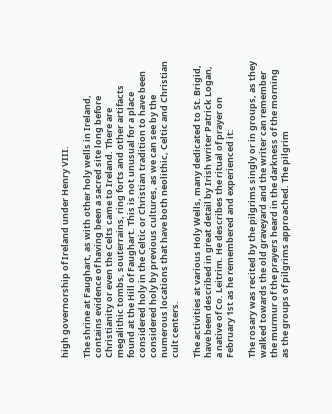high governorship of Ireland under Henry VIII.

The shrine at Faughart, as with other holy wells in Ireland, contains evidence of having been a sacred site long before Christianity or even the Celts came to Ireland. There are megalithic tombs, souterrains, ring forts and other artifacts found at the Hill of Faughart. This is not unusual for a place considered holy in the Celtic or Christian tradition to have been considered holy by previous cultures, as we can see by the numerous locations that have both neolithic, Celtic and Christian cult centers.

The activities at various Holy Wells, many dedicated to St. Brigid, have been described in great detail by Irish writer Patrick Logan, a native of Co. Leitrim. He describes the ritual of prayer on February 1st as he remembered and experienced it:

The rosary was recited by the pilgrims singly or in groups, as they walked towards the old graveyard and the writer can remember the murmur of the prayers heard in the darkness of the morning as the groups of pilgrims approached. The pilgrim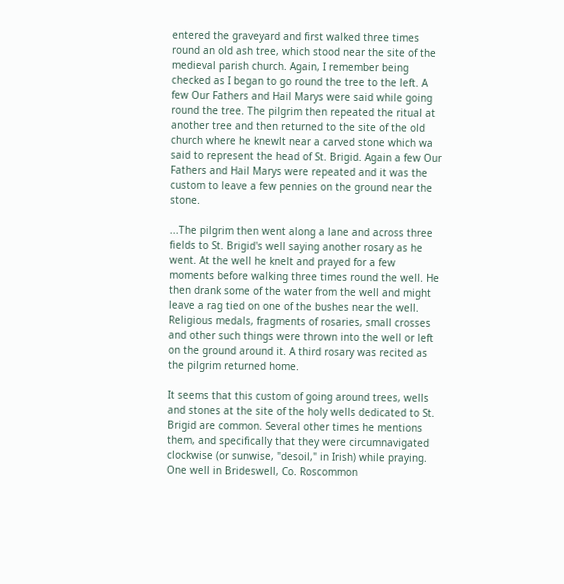entered the graveyard and first walked three times round an old ash tree, which stood near the site of the medieval parish church. Again, I remember being checked as I began to go round the tree to the left. A few Our Fathers and Hail Marys were said while going round the tree. The pilgrim then repeated the ritual at another tree and then returned to the site of the old church where he knewlt near a carved stone which wa said to represent the head of St. Brigid. Again a few Our Fathers and Hail Marys were repeated and it was the custom to leave a few pennies on the ground near the stone.

...The pilgrim then went along a lane and across three fields to St. Brigid's well saying another rosary as he went. At the well he knelt and prayed for a few moments before walking three times round the well. He then drank some of the water from the well and might leave a rag tied on one of the bushes near the well. Religious medals, fragments of rosaries, small crosses and other such things were thrown into the well or left on the ground around it. A third rosary was recited as the pilgrim returned home.

It seems that this custom of going around trees, wells and stones at the site of the holy wells dedicated to St. Brigid are common. Several other times he mentions them, and specifically that they were circumnavigated clockwise (or sunwise, "desoil," in Irish) while praying. One well in Brideswell, Co. Roscommon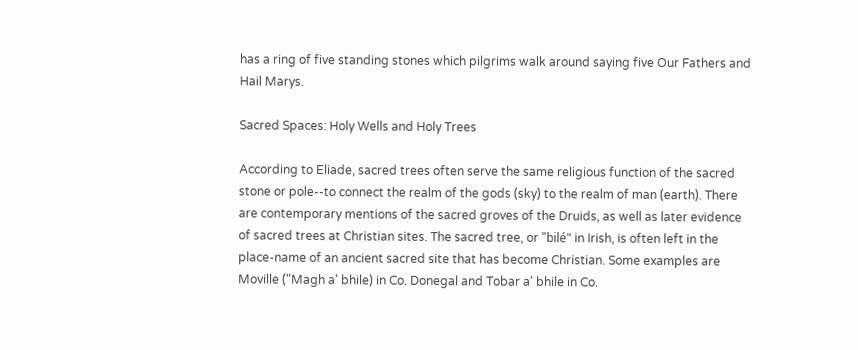has a ring of five standing stones which pilgrims walk around saying five Our Fathers and Hail Marys.

Sacred Spaces: Holy Wells and Holy Trees

According to Eliade, sacred trees often serve the same religious function of the sacred stone or pole--to connect the realm of the gods (sky) to the realm of man (earth). There are contemporary mentions of the sacred groves of the Druids, as well as later evidence of sacred trees at Christian sites. The sacred tree, or "bilé" in Irish, is often left in the place-name of an ancient sacred site that has become Christian. Some examples are Moville ("Magh a' bhile) in Co. Donegal and Tobar a' bhile in Co.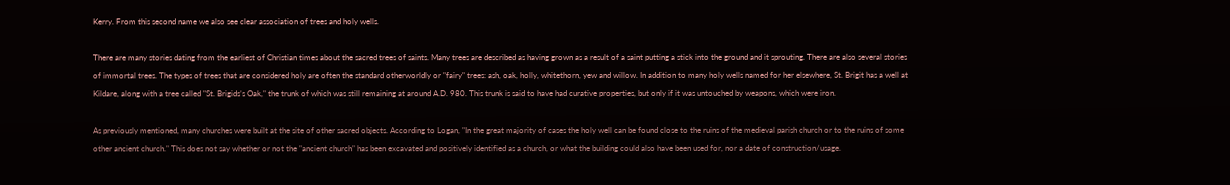Kerry. From this second name we also see clear association of trees and holy wells.

There are many stories dating from the earliest of Christian times about the sacred trees of saints. Many trees are described as having grown as a result of a saint putting a stick into the ground and it sprouting. There are also several stories of immortal trees. The types of trees that are considered holy are often the standard otherworldly or "fairy" trees: ash, oak, holly, whitethorn, yew and willow. In addition to many holy wells named for her elsewhere, St. Brigit has a well at Kildare, along with a tree called "St. Brigids’s Oak," the trunk of which was still remaining at around A.D. 980. This trunk is said to have had curative properties, but only if it was untouched by weapons, which were iron.

As previously mentioned, many churches were built at the site of other sacred objects. According to Logan, "In the great majority of cases the holy well can be found close to the ruins of the medieval parish church or to the ruins of some other ancient church." This does not say whether or not the "ancient church" has been excavated and positively identified as a church, or what the building could also have been used for, nor a date of construction/usage.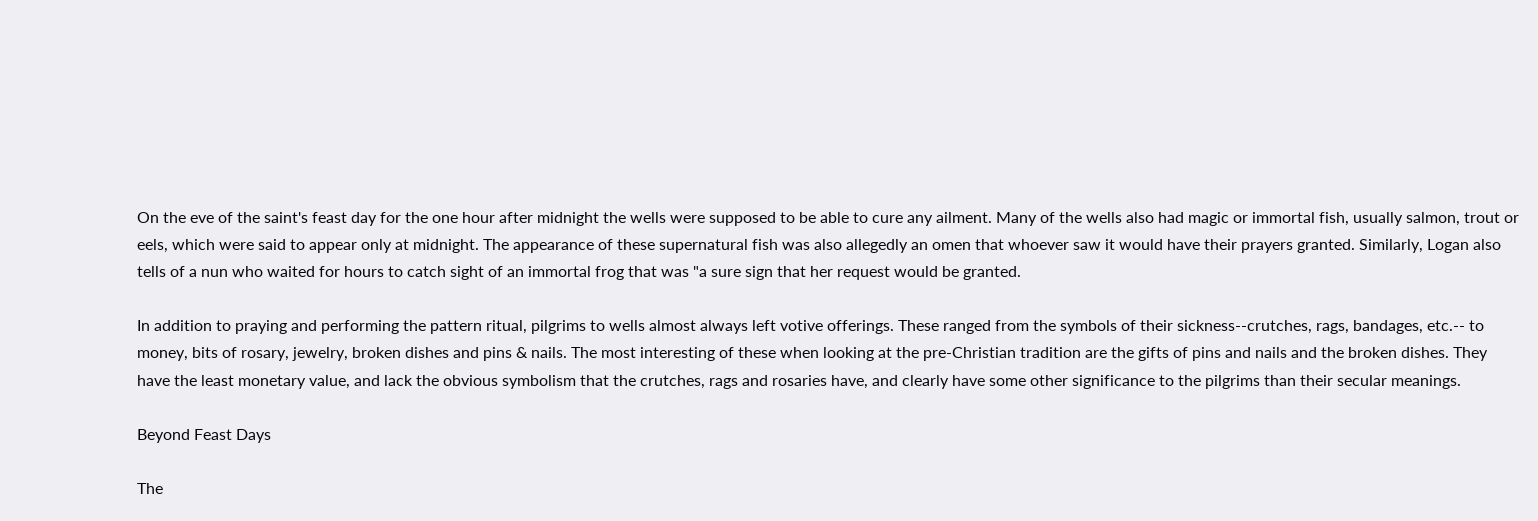On the eve of the saint's feast day for the one hour after midnight the wells were supposed to be able to cure any ailment. Many of the wells also had magic or immortal fish, usually salmon, trout or eels, which were said to appear only at midnight. The appearance of these supernatural fish was also allegedly an omen that whoever saw it would have their prayers granted. Similarly, Logan also tells of a nun who waited for hours to catch sight of an immortal frog that was "a sure sign that her request would be granted.

In addition to praying and performing the pattern ritual, pilgrims to wells almost always left votive offerings. These ranged from the symbols of their sickness--crutches, rags, bandages, etc.-- to money, bits of rosary, jewelry, broken dishes and pins & nails. The most interesting of these when looking at the pre-Christian tradition are the gifts of pins and nails and the broken dishes. They have the least monetary value, and lack the obvious symbolism that the crutches, rags and rosaries have, and clearly have some other significance to the pilgrims than their secular meanings.

Beyond Feast Days

The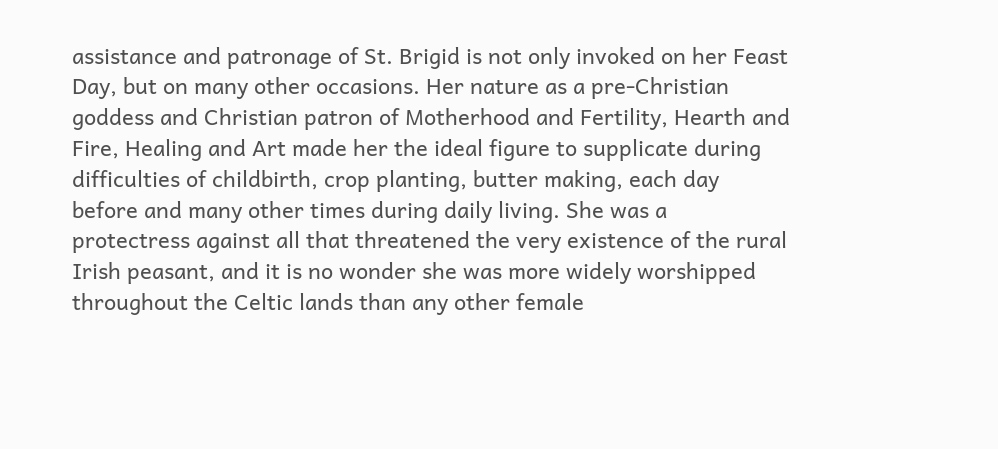assistance and patronage of St. Brigid is not only invoked on her Feast Day, but on many other occasions. Her nature as a pre-Christian goddess and Christian patron of Motherhood and Fertility, Hearth and Fire, Healing and Art made her the ideal figure to supplicate during difficulties of childbirth, crop planting, butter making, each day before and many other times during daily living. She was a protectress against all that threatened the very existence of the rural Irish peasant, and it is no wonder she was more widely worshipped throughout the Celtic lands than any other female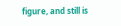figure, and still is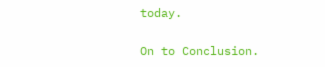today.

On to Conclusion.